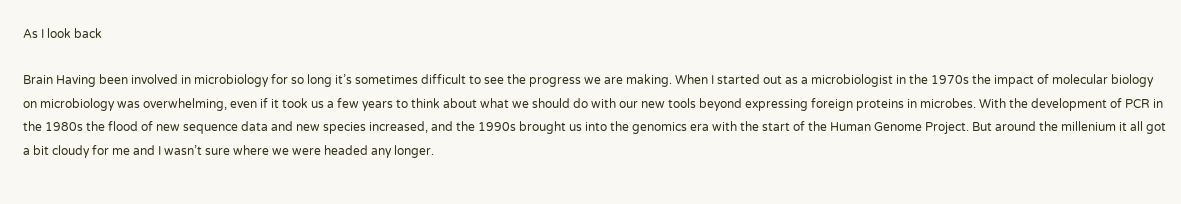As I look back

Brain Having been involved in microbiology for so long it’s sometimes difficult to see the progress we are making. When I started out as a microbiologist in the 1970s the impact of molecular biology on microbiology was overwhelming, even if it took us a few years to think about what we should do with our new tools beyond expressing foreign proteins in microbes. With the development of PCR in the 1980s the flood of new sequence data and new species increased, and the 1990s brought us into the genomics era with the start of the Human Genome Project. But around the millenium it all got a bit cloudy for me and I wasn’t sure where we were headed any longer.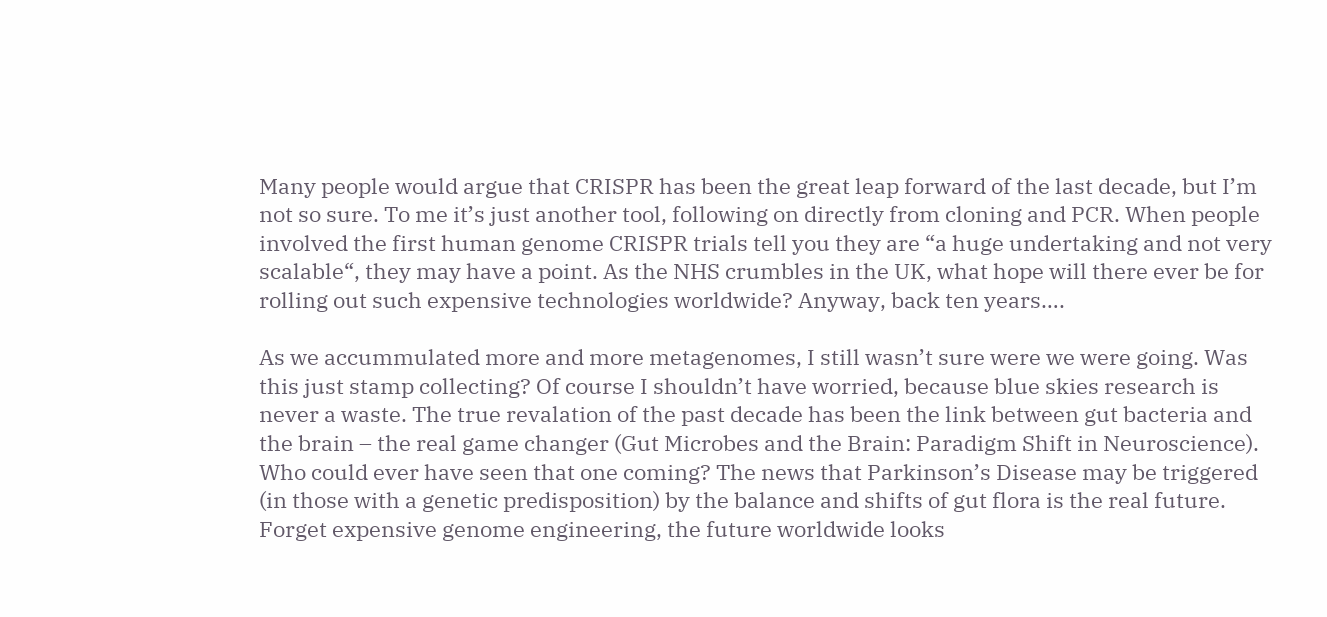Many people would argue that CRISPR has been the great leap forward of the last decade, but I’m not so sure. To me it’s just another tool, following on directly from cloning and PCR. When people involved the first human genome CRISPR trials tell you they are “a huge undertaking and not very scalable“, they may have a point. As the NHS crumbles in the UK, what hope will there ever be for rolling out such expensive technologies worldwide? Anyway, back ten years….

As we accummulated more and more metagenomes, I still wasn’t sure were we were going. Was this just stamp collecting? Of course I shouldn’t have worried, because blue skies research is never a waste. The true revalation of the past decade has been the link between gut bacteria and the brain – the real game changer (Gut Microbes and the Brain: Paradigm Shift in Neuroscience). Who could ever have seen that one coming? The news that Parkinson’s Disease may be triggered (in those with a genetic predisposition) by the balance and shifts of gut flora is the real future. Forget expensive genome engineering, the future worldwide looks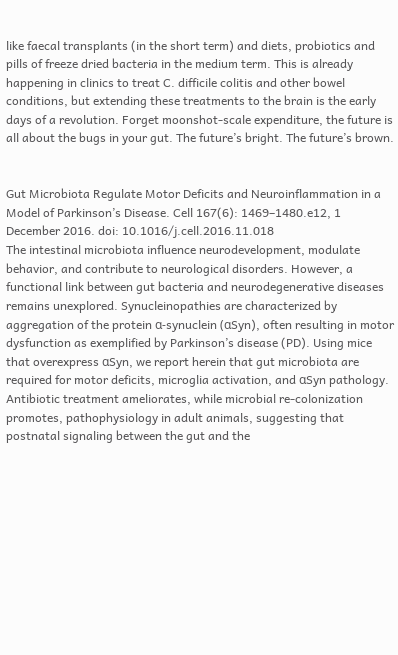like faecal transplants (in the short term) and diets, probiotics and pills of freeze dried bacteria in the medium term. This is already happening in clinics to treat C. difficile colitis and other bowel conditions, but extending these treatments to the brain is the early days of a revolution. Forget moonshot-scale expenditure, the future is all about the bugs in your gut. The future’s bright. The future’s brown.


Gut Microbiota Regulate Motor Deficits and Neuroinflammation in a Model of Parkinson’s Disease. Cell 167(6): 1469–1480.e12, 1 December 2016. doi: 10.1016/j.cell.2016.11.018
The intestinal microbiota influence neurodevelopment, modulate behavior, and contribute to neurological disorders. However, a functional link between gut bacteria and neurodegenerative diseases remains unexplored. Synucleinopathies are characterized by aggregation of the protein α-synuclein (αSyn), often resulting in motor dysfunction as exemplified by Parkinson’s disease (PD). Using mice that overexpress αSyn, we report herein that gut microbiota are required for motor deficits, microglia activation, and αSyn pathology. Antibiotic treatment ameliorates, while microbial re-colonization promotes, pathophysiology in adult animals, suggesting that postnatal signaling between the gut and the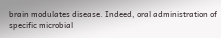brain modulates disease. Indeed, oral administration of specific microbial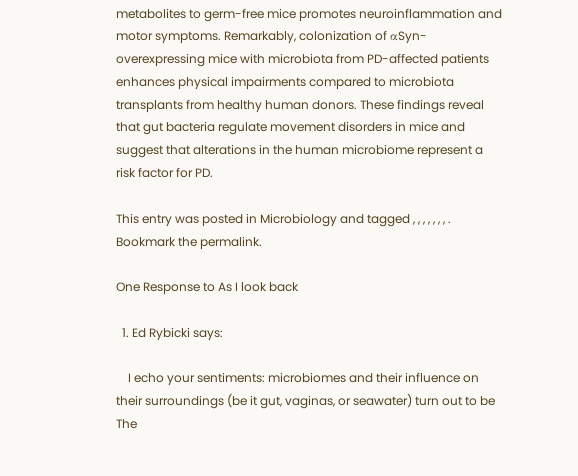metabolites to germ-free mice promotes neuroinflammation and motor symptoms. Remarkably, colonization of αSyn-overexpressing mice with microbiota from PD-affected patients enhances physical impairments compared to microbiota transplants from healthy human donors. These findings reveal that gut bacteria regulate movement disorders in mice and suggest that alterations in the human microbiome represent a risk factor for PD.

This entry was posted in Microbiology and tagged , , , , , , , . Bookmark the permalink.

One Response to As I look back

  1. Ed Rybicki says:

    I echo your sentiments: microbiomes and their influence on their surroundings (be it gut, vaginas, or seawater) turn out to be The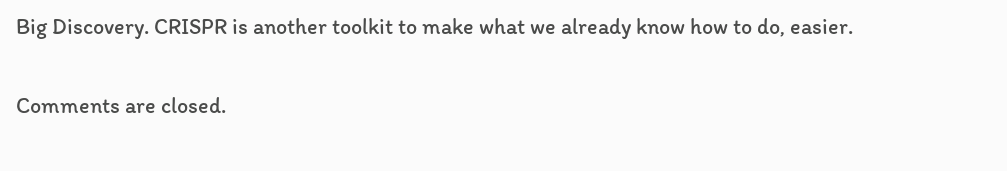Big Discovery. CRISPR is another toolkit to make what we already know how to do, easier.

Comments are closed.